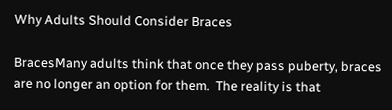Why Adults Should Consider Braces

BracesMany adults think that once they pass puberty, braces are no longer an option for them.  The reality is that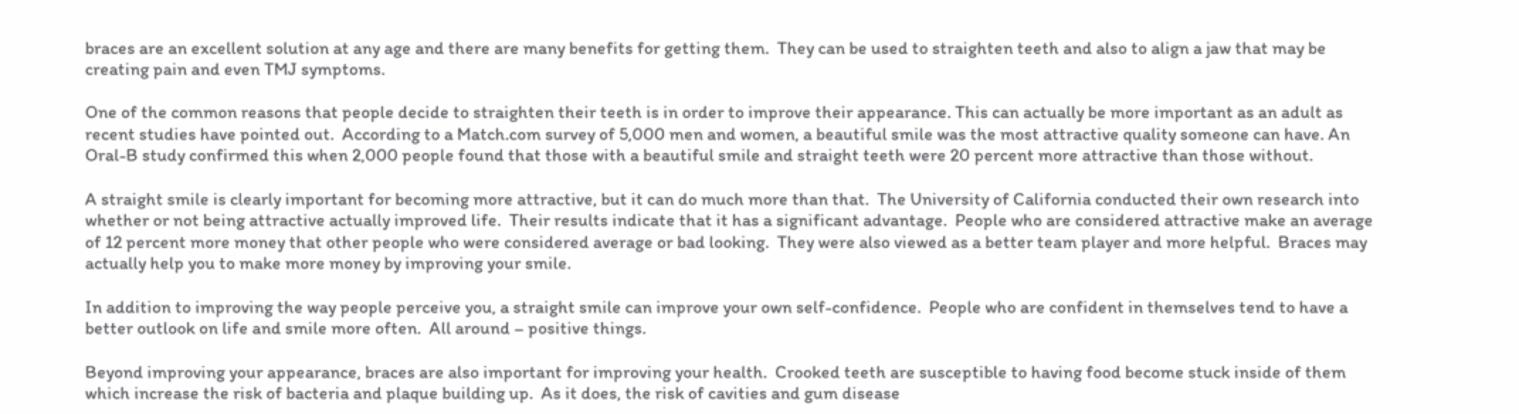braces are an excellent solution at any age and there are many benefits for getting them.  They can be used to straighten teeth and also to align a jaw that may be creating pain and even TMJ symptoms.

One of the common reasons that people decide to straighten their teeth is in order to improve their appearance. This can actually be more important as an adult as recent studies have pointed out.  According to a Match.com survey of 5,000 men and women, a beautiful smile was the most attractive quality someone can have. An Oral-B study confirmed this when 2,000 people found that those with a beautiful smile and straight teeth were 20 percent more attractive than those without.

A straight smile is clearly important for becoming more attractive, but it can do much more than that.  The University of California conducted their own research into whether or not being attractive actually improved life.  Their results indicate that it has a significant advantage.  People who are considered attractive make an average of 12 percent more money that other people who were considered average or bad looking.  They were also viewed as a better team player and more helpful.  Braces may actually help you to make more money by improving your smile.

In addition to improving the way people perceive you, a straight smile can improve your own self-confidence.  People who are confident in themselves tend to have a better outlook on life and smile more often.  All around – positive things.

Beyond improving your appearance, braces are also important for improving your health.  Crooked teeth are susceptible to having food become stuck inside of them which increase the risk of bacteria and plaque building up.  As it does, the risk of cavities and gum disease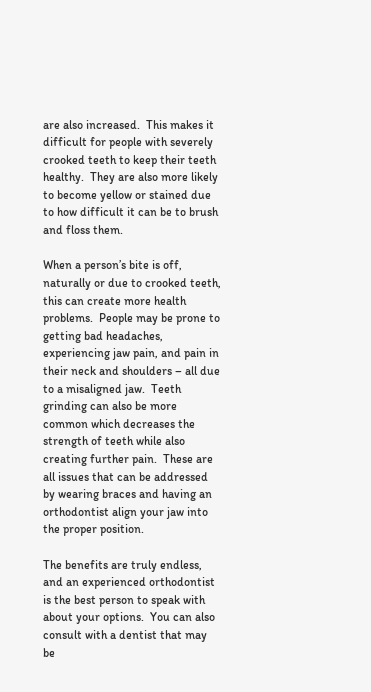are also increased.  This makes it difficult for people with severely crooked teeth to keep their teeth healthy.  They are also more likely to become yellow or stained due to how difficult it can be to brush and floss them.

When a person’s bite is off, naturally or due to crooked teeth, this can create more health problems.  People may be prone to getting bad headaches, experiencing jaw pain, and pain in their neck and shoulders – all due to a misaligned jaw.  Teeth grinding can also be more common which decreases the strength of teeth while also creating further pain.  These are all issues that can be addressed by wearing braces and having an orthodontist align your jaw into the proper position.

The benefits are truly endless, and an experienced orthodontist is the best person to speak with about your options.  You can also consult with a dentist that may be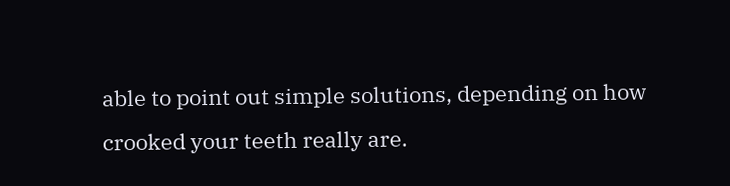able to point out simple solutions, depending on how crooked your teeth really are.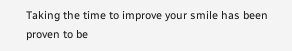Taking the time to improve your smile has been proven to be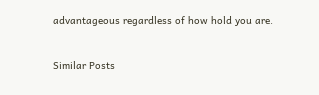advantageous regardless of how hold you are.


Similar Posts